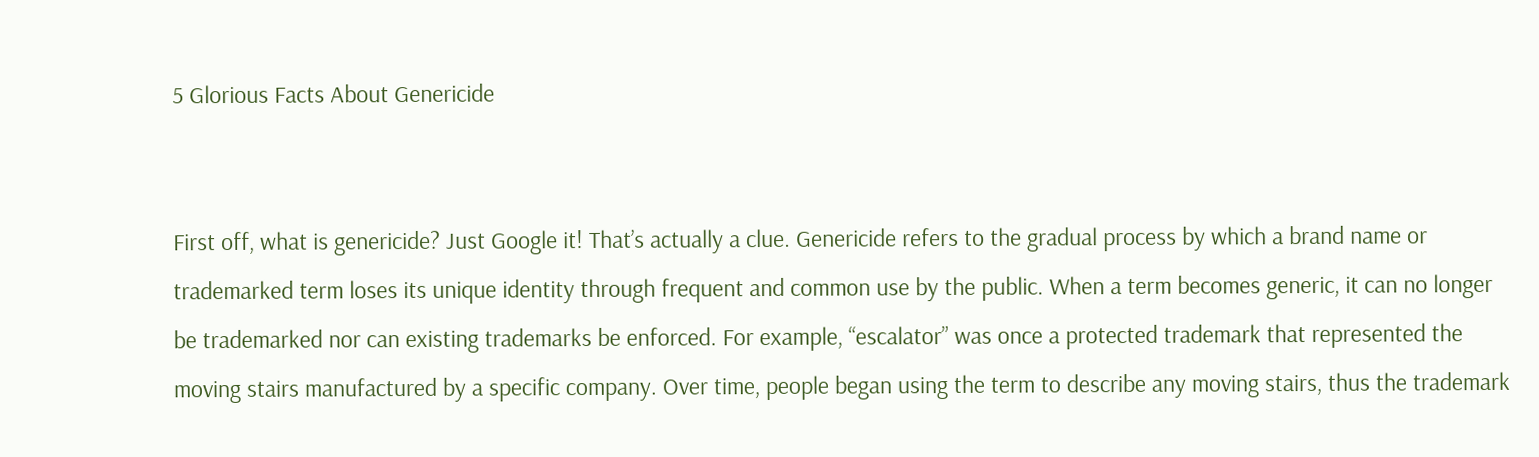5 Glorious Facts About Genericide


First off, what is genericide? Just Google it! That’s actually a clue. Genericide refers to the gradual process by which a brand name or trademarked term loses its unique identity through frequent and common use by the public. When a term becomes generic, it can no longer be trademarked nor can existing trademarks be enforced. For example, “escalator” was once a protected trademark that represented the moving stairs manufactured by a specific company. Over time, people began using the term to describe any moving stairs, thus the trademark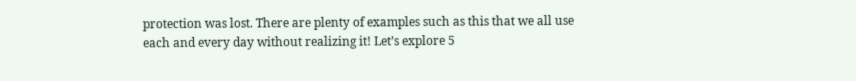protection was lost. There are plenty of examples such as this that we all use each and every day without realizing it! Let’s explore 5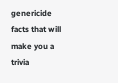genericide facts that will make you a trivia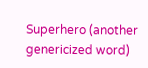Superhero (another genericized word)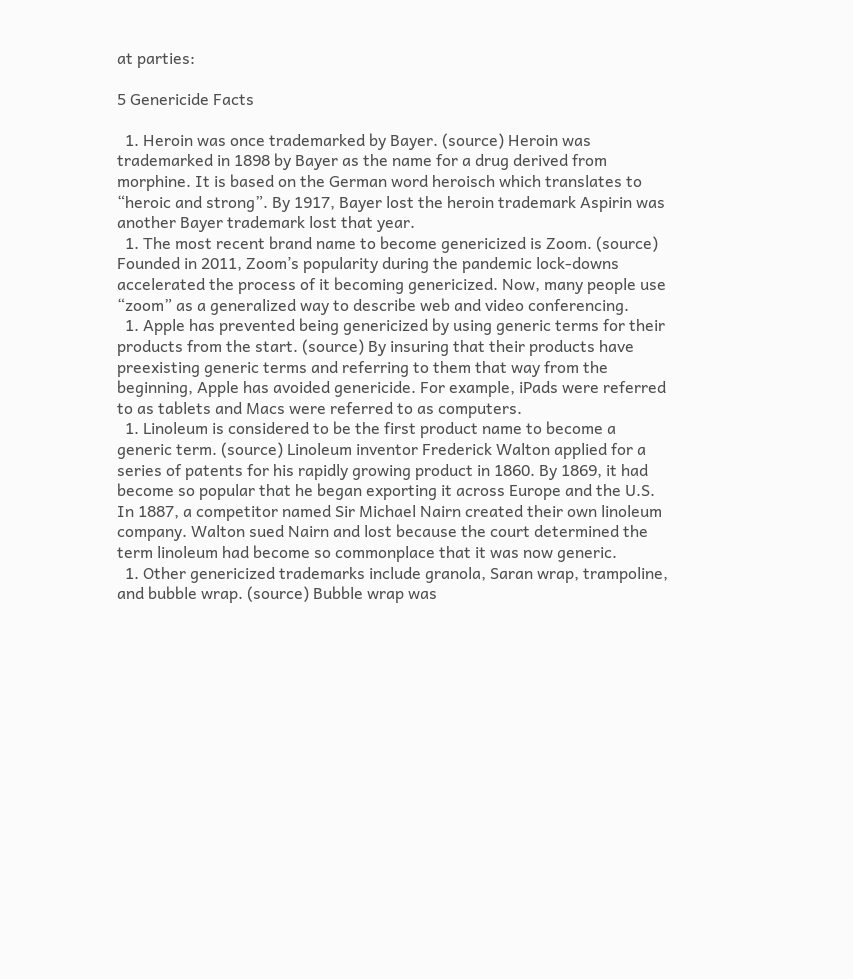at parties:

5 Genericide Facts

  1. Heroin was once trademarked by Bayer. (source) Heroin was trademarked in 1898 by Bayer as the name for a drug derived from morphine. It is based on the German word heroisch which translates to “heroic and strong”. By 1917, Bayer lost the heroin trademark Aspirin was another Bayer trademark lost that year.
  1. The most recent brand name to become genericized is Zoom. (source) Founded in 2011, Zoom’s popularity during the pandemic lock-downs accelerated the process of it becoming genericized. Now, many people use “zoom” as a generalized way to describe web and video conferencing.
  1. Apple has prevented being genericized by using generic terms for their products from the start. (source) By insuring that their products have preexisting generic terms and referring to them that way from the beginning, Apple has avoided genericide. For example, iPads were referred to as tablets and Macs were referred to as computers.
  1. Linoleum is considered to be the first product name to become a generic term. (source) Linoleum inventor Frederick Walton applied for a series of patents for his rapidly growing product in 1860. By 1869, it had become so popular that he began exporting it across Europe and the U.S. In 1887, a competitor named Sir Michael Nairn created their own linoleum company. Walton sued Nairn and lost because the court determined the term linoleum had become so commonplace that it was now generic.
  1. Other genericized trademarks include granola, Saran wrap, trampoline, and bubble wrap. (source) Bubble wrap was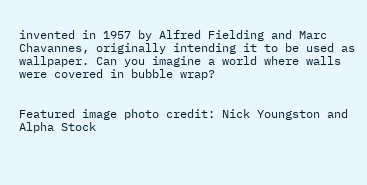invented in 1957 by Alfred Fielding and Marc Chavannes, originally intending it to be used as wallpaper. Can you imagine a world where walls were covered in bubble wrap?


Featured image photo credit: Nick Youngston and Alpha Stock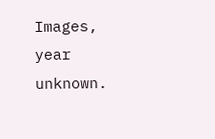Images, year unknown.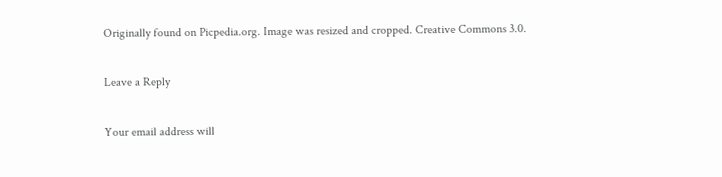Originally found on Picpedia.org. Image was resized and cropped. Creative Commons 3.0.

Leave a Reply

Your email address will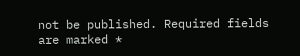not be published. Required fields are marked *